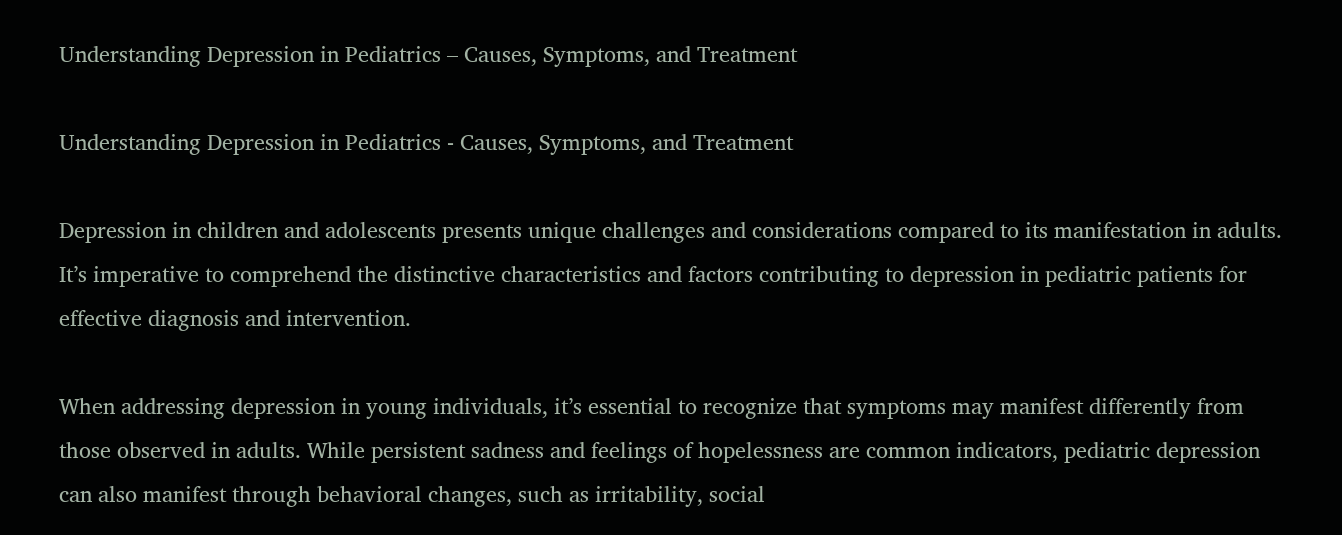Understanding Depression in Pediatrics – Causes, Symptoms, and Treatment

Understanding Depression in Pediatrics - Causes, Symptoms, and Treatment

Depression in children and adolescents presents unique challenges and considerations compared to its manifestation in adults. It’s imperative to comprehend the distinctive characteristics and factors contributing to depression in pediatric patients for effective diagnosis and intervention.

When addressing depression in young individuals, it’s essential to recognize that symptoms may manifest differently from those observed in adults. While persistent sadness and feelings of hopelessness are common indicators, pediatric depression can also manifest through behavioral changes, such as irritability, social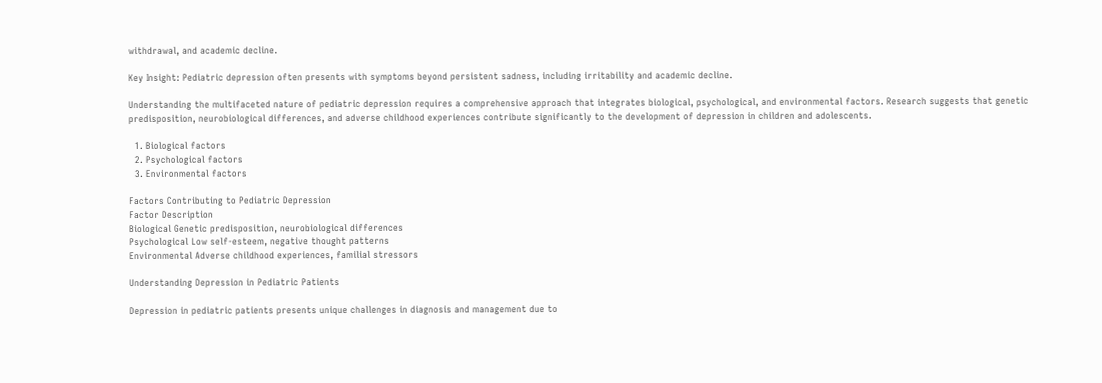withdrawal, and academic decline.

Key Insight: Pediatric depression often presents with symptoms beyond persistent sadness, including irritability and academic decline.

Understanding the multifaceted nature of pediatric depression requires a comprehensive approach that integrates biological, psychological, and environmental factors. Research suggests that genetic predisposition, neurobiological differences, and adverse childhood experiences contribute significantly to the development of depression in children and adolescents.

  1. Biological factors
  2. Psychological factors
  3. Environmental factors

Factors Contributing to Pediatric Depression
Factor Description
Biological Genetic predisposition, neurobiological differences
Psychological Low self-esteem, negative thought patterns
Environmental Adverse childhood experiences, familial stressors

Understanding Depression in Pediatric Patients

Depression in pediatric patients presents unique challenges in diagnosis and management due to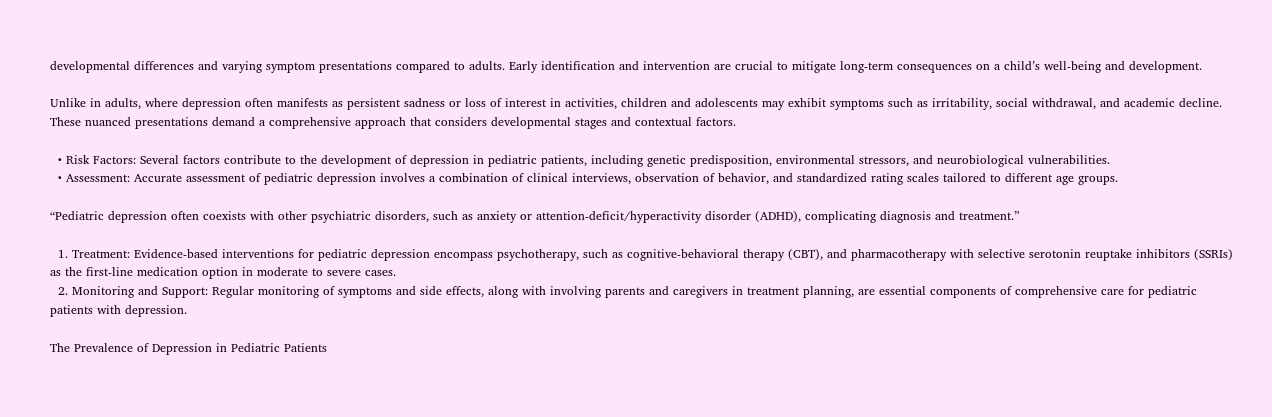developmental differences and varying symptom presentations compared to adults. Early identification and intervention are crucial to mitigate long-term consequences on a child’s well-being and development.

Unlike in adults, where depression often manifests as persistent sadness or loss of interest in activities, children and adolescents may exhibit symptoms such as irritability, social withdrawal, and academic decline. These nuanced presentations demand a comprehensive approach that considers developmental stages and contextual factors.

  • Risk Factors: Several factors contribute to the development of depression in pediatric patients, including genetic predisposition, environmental stressors, and neurobiological vulnerabilities.
  • Assessment: Accurate assessment of pediatric depression involves a combination of clinical interviews, observation of behavior, and standardized rating scales tailored to different age groups.

“Pediatric depression often coexists with other psychiatric disorders, such as anxiety or attention-deficit/hyperactivity disorder (ADHD), complicating diagnosis and treatment.”

  1. Treatment: Evidence-based interventions for pediatric depression encompass psychotherapy, such as cognitive-behavioral therapy (CBT), and pharmacotherapy with selective serotonin reuptake inhibitors (SSRIs) as the first-line medication option in moderate to severe cases.
  2. Monitoring and Support: Regular monitoring of symptoms and side effects, along with involving parents and caregivers in treatment planning, are essential components of comprehensive care for pediatric patients with depression.

The Prevalence of Depression in Pediatric Patients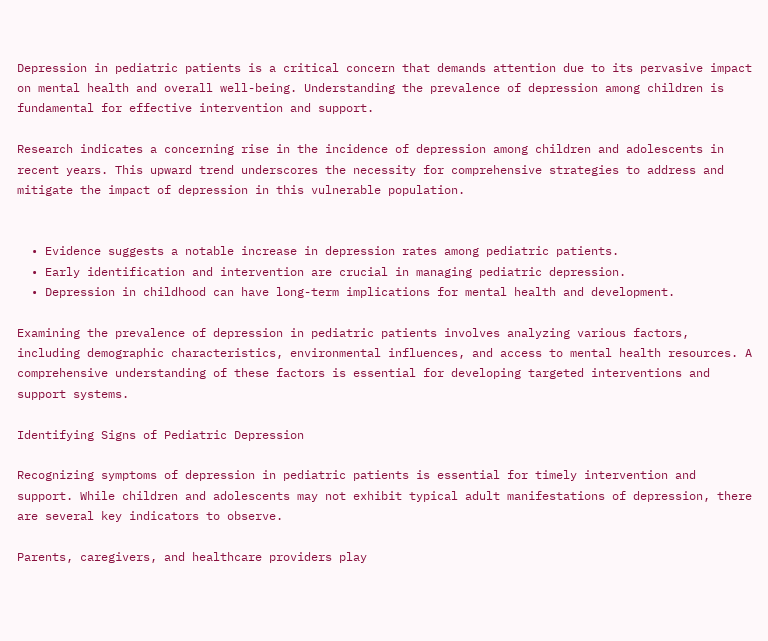Depression in pediatric patients is a critical concern that demands attention due to its pervasive impact on mental health and overall well-being. Understanding the prevalence of depression among children is fundamental for effective intervention and support.

Research indicates a concerning rise in the incidence of depression among children and adolescents in recent years. This upward trend underscores the necessity for comprehensive strategies to address and mitigate the impact of depression in this vulnerable population.


  • Evidence suggests a notable increase in depression rates among pediatric patients.
  • Early identification and intervention are crucial in managing pediatric depression.
  • Depression in childhood can have long-term implications for mental health and development.

Examining the prevalence of depression in pediatric patients involves analyzing various factors, including demographic characteristics, environmental influences, and access to mental health resources. A comprehensive understanding of these factors is essential for developing targeted interventions and support systems.

Identifying Signs of Pediatric Depression

Recognizing symptoms of depression in pediatric patients is essential for timely intervention and support. While children and adolescents may not exhibit typical adult manifestations of depression, there are several key indicators to observe.

Parents, caregivers, and healthcare providers play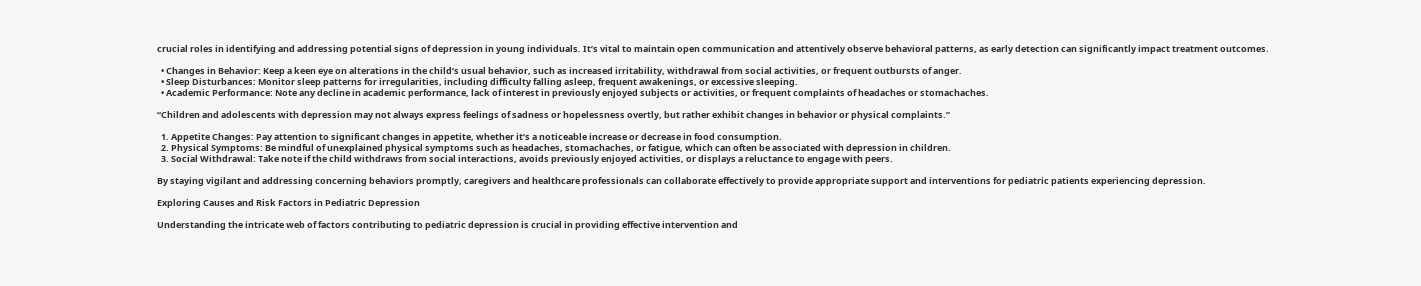crucial roles in identifying and addressing potential signs of depression in young individuals. It’s vital to maintain open communication and attentively observe behavioral patterns, as early detection can significantly impact treatment outcomes.

  • Changes in Behavior: Keep a keen eye on alterations in the child’s usual behavior, such as increased irritability, withdrawal from social activities, or frequent outbursts of anger.
  • Sleep Disturbances: Monitor sleep patterns for irregularities, including difficulty falling asleep, frequent awakenings, or excessive sleeping.
  • Academic Performance: Note any decline in academic performance, lack of interest in previously enjoyed subjects or activities, or frequent complaints of headaches or stomachaches.

“Children and adolescents with depression may not always express feelings of sadness or hopelessness overtly, but rather exhibit changes in behavior or physical complaints.”

  1. Appetite Changes: Pay attention to significant changes in appetite, whether it’s a noticeable increase or decrease in food consumption.
  2. Physical Symptoms: Be mindful of unexplained physical symptoms such as headaches, stomachaches, or fatigue, which can often be associated with depression in children.
  3. Social Withdrawal: Take note if the child withdraws from social interactions, avoids previously enjoyed activities, or displays a reluctance to engage with peers.

By staying vigilant and addressing concerning behaviors promptly, caregivers and healthcare professionals can collaborate effectively to provide appropriate support and interventions for pediatric patients experiencing depression.

Exploring Causes and Risk Factors in Pediatric Depression

Understanding the intricate web of factors contributing to pediatric depression is crucial in providing effective intervention and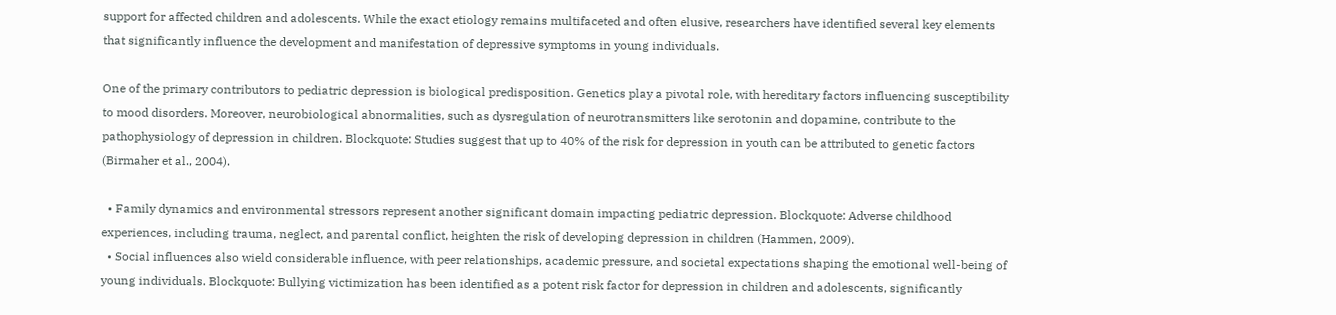support for affected children and adolescents. While the exact etiology remains multifaceted and often elusive, researchers have identified several key elements that significantly influence the development and manifestation of depressive symptoms in young individuals.

One of the primary contributors to pediatric depression is biological predisposition. Genetics play a pivotal role, with hereditary factors influencing susceptibility to mood disorders. Moreover, neurobiological abnormalities, such as dysregulation of neurotransmitters like serotonin and dopamine, contribute to the pathophysiology of depression in children. Blockquote: Studies suggest that up to 40% of the risk for depression in youth can be attributed to genetic factors (Birmaher et al., 2004).

  • Family dynamics and environmental stressors represent another significant domain impacting pediatric depression. Blockquote: Adverse childhood experiences, including trauma, neglect, and parental conflict, heighten the risk of developing depression in children (Hammen, 2009).
  • Social influences also wield considerable influence, with peer relationships, academic pressure, and societal expectations shaping the emotional well-being of young individuals. Blockquote: Bullying victimization has been identified as a potent risk factor for depression in children and adolescents, significantly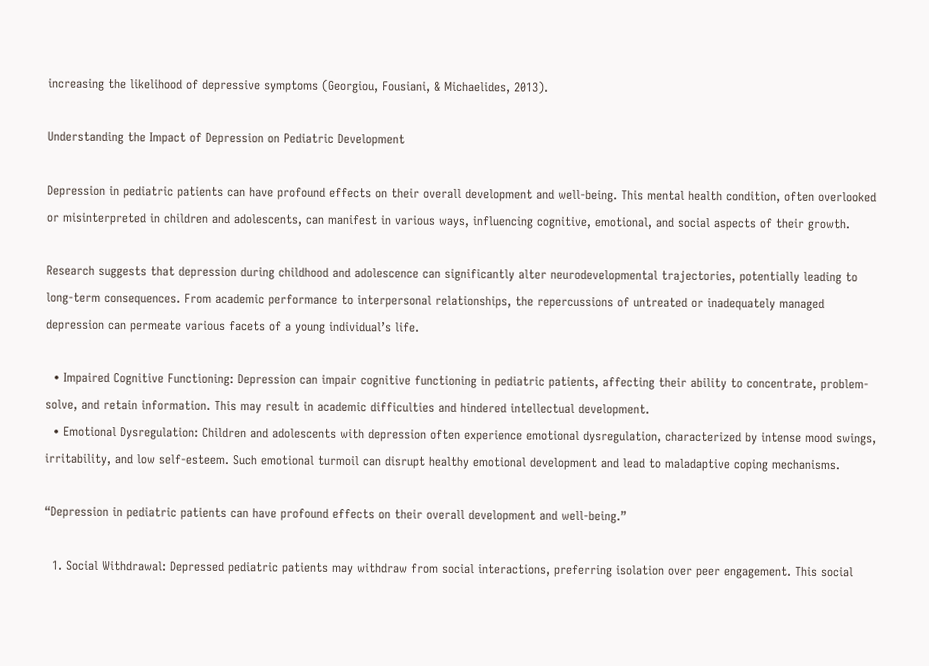increasing the likelihood of depressive symptoms (Georgiou, Fousiani, & Michaelides, 2013).

Understanding the Impact of Depression on Pediatric Development

Depression in pediatric patients can have profound effects on their overall development and well-being. This mental health condition, often overlooked or misinterpreted in children and adolescents, can manifest in various ways, influencing cognitive, emotional, and social aspects of their growth.

Research suggests that depression during childhood and adolescence can significantly alter neurodevelopmental trajectories, potentially leading to long-term consequences. From academic performance to interpersonal relationships, the repercussions of untreated or inadequately managed depression can permeate various facets of a young individual’s life.

  • Impaired Cognitive Functioning: Depression can impair cognitive functioning in pediatric patients, affecting their ability to concentrate, problem-solve, and retain information. This may result in academic difficulties and hindered intellectual development.
  • Emotional Dysregulation: Children and adolescents with depression often experience emotional dysregulation, characterized by intense mood swings, irritability, and low self-esteem. Such emotional turmoil can disrupt healthy emotional development and lead to maladaptive coping mechanisms.

“Depression in pediatric patients can have profound effects on their overall development and well-being.”

  1. Social Withdrawal: Depressed pediatric patients may withdraw from social interactions, preferring isolation over peer engagement. This social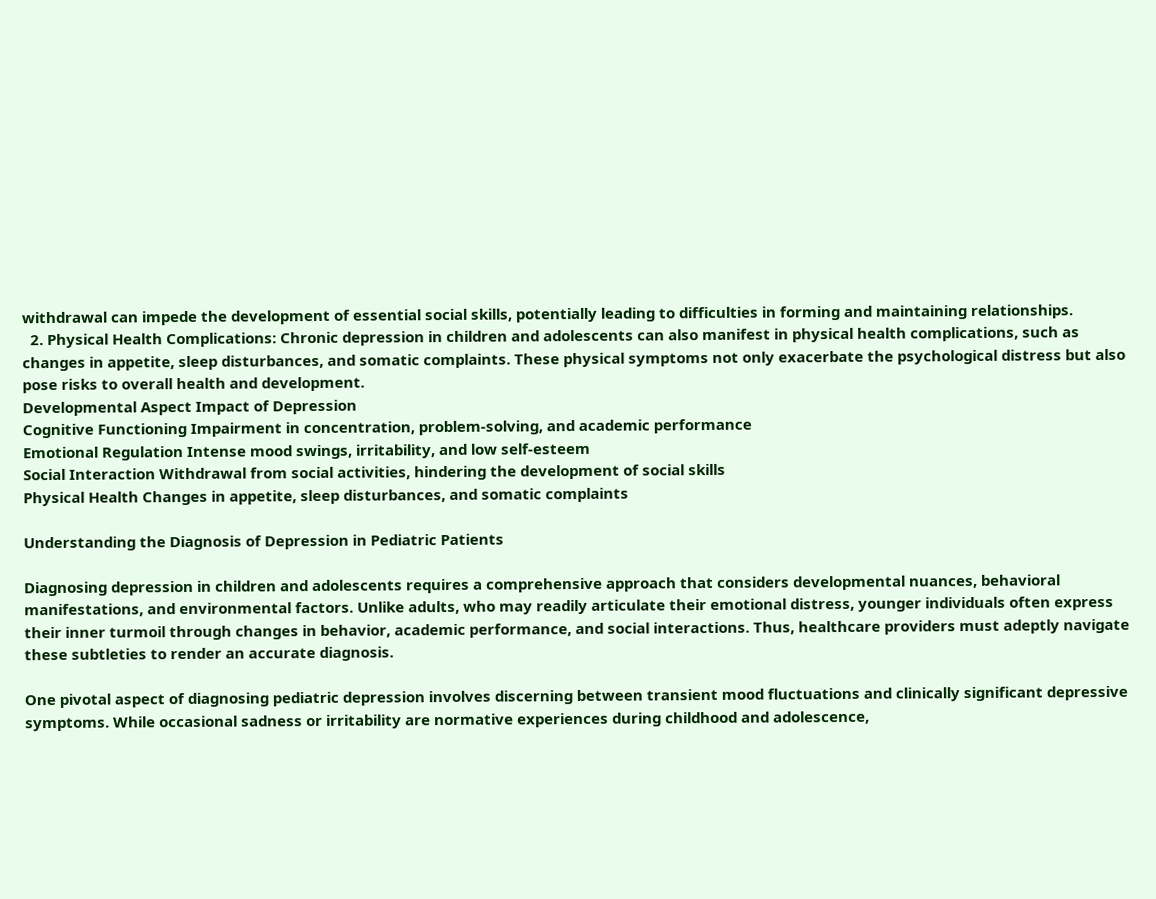withdrawal can impede the development of essential social skills, potentially leading to difficulties in forming and maintaining relationships.
  2. Physical Health Complications: Chronic depression in children and adolescents can also manifest in physical health complications, such as changes in appetite, sleep disturbances, and somatic complaints. These physical symptoms not only exacerbate the psychological distress but also pose risks to overall health and development.
Developmental Aspect Impact of Depression
Cognitive Functioning Impairment in concentration, problem-solving, and academic performance
Emotional Regulation Intense mood swings, irritability, and low self-esteem
Social Interaction Withdrawal from social activities, hindering the development of social skills
Physical Health Changes in appetite, sleep disturbances, and somatic complaints

Understanding the Diagnosis of Depression in Pediatric Patients

Diagnosing depression in children and adolescents requires a comprehensive approach that considers developmental nuances, behavioral manifestations, and environmental factors. Unlike adults, who may readily articulate their emotional distress, younger individuals often express their inner turmoil through changes in behavior, academic performance, and social interactions. Thus, healthcare providers must adeptly navigate these subtleties to render an accurate diagnosis.

One pivotal aspect of diagnosing pediatric depression involves discerning between transient mood fluctuations and clinically significant depressive symptoms. While occasional sadness or irritability are normative experiences during childhood and adolescence,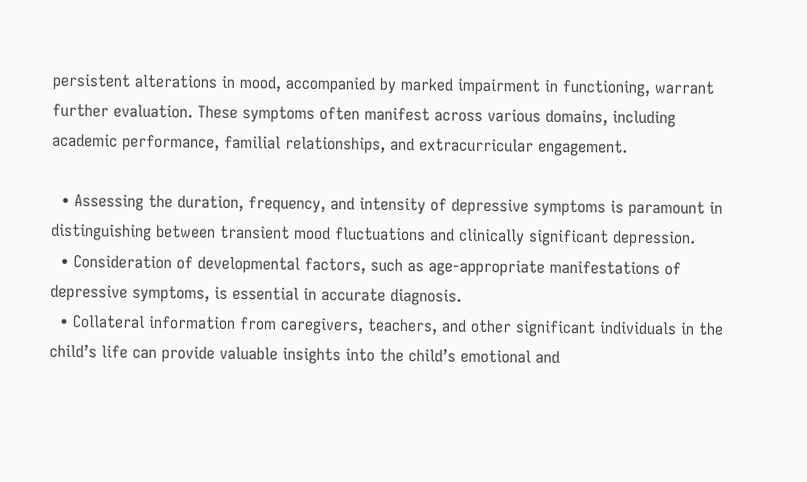persistent alterations in mood, accompanied by marked impairment in functioning, warrant further evaluation. These symptoms often manifest across various domains, including academic performance, familial relationships, and extracurricular engagement.

  • Assessing the duration, frequency, and intensity of depressive symptoms is paramount in distinguishing between transient mood fluctuations and clinically significant depression.
  • Consideration of developmental factors, such as age-appropriate manifestations of depressive symptoms, is essential in accurate diagnosis.
  • Collateral information from caregivers, teachers, and other significant individuals in the child’s life can provide valuable insights into the child’s emotional and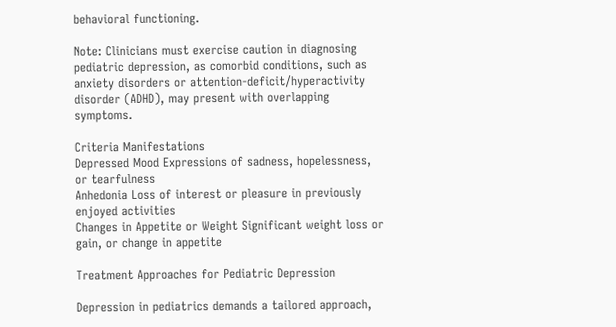behavioral functioning.

Note: Clinicians must exercise caution in diagnosing pediatric depression, as comorbid conditions, such as anxiety disorders or attention-deficit/hyperactivity disorder (ADHD), may present with overlapping symptoms.

Criteria Manifestations
Depressed Mood Expressions of sadness, hopelessness, or tearfulness
Anhedonia Loss of interest or pleasure in previously enjoyed activities
Changes in Appetite or Weight Significant weight loss or gain, or change in appetite

Treatment Approaches for Pediatric Depression

Depression in pediatrics demands a tailored approach,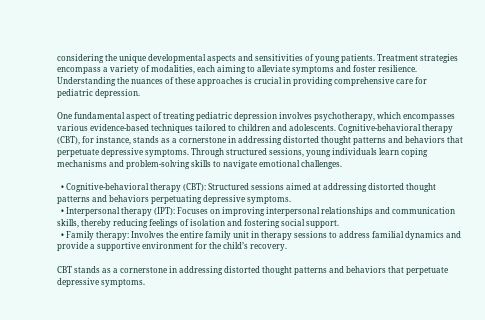considering the unique developmental aspects and sensitivities of young patients. Treatment strategies encompass a variety of modalities, each aiming to alleviate symptoms and foster resilience. Understanding the nuances of these approaches is crucial in providing comprehensive care for pediatric depression.

One fundamental aspect of treating pediatric depression involves psychotherapy, which encompasses various evidence-based techniques tailored to children and adolescents. Cognitive-behavioral therapy (CBT), for instance, stands as a cornerstone in addressing distorted thought patterns and behaviors that perpetuate depressive symptoms. Through structured sessions, young individuals learn coping mechanisms and problem-solving skills to navigate emotional challenges.

  • Cognitive-behavioral therapy (CBT): Structured sessions aimed at addressing distorted thought patterns and behaviors perpetuating depressive symptoms.
  • Interpersonal therapy (IPT): Focuses on improving interpersonal relationships and communication skills, thereby reducing feelings of isolation and fostering social support.
  • Family therapy: Involves the entire family unit in therapy sessions to address familial dynamics and provide a supportive environment for the child’s recovery.

CBT stands as a cornerstone in addressing distorted thought patterns and behaviors that perpetuate depressive symptoms.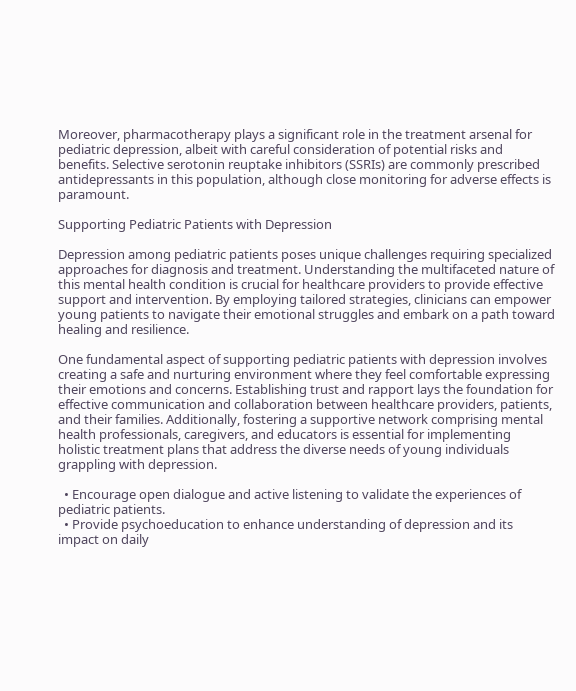Moreover, pharmacotherapy plays a significant role in the treatment arsenal for pediatric depression, albeit with careful consideration of potential risks and benefits. Selective serotonin reuptake inhibitors (SSRIs) are commonly prescribed antidepressants in this population, although close monitoring for adverse effects is paramount.

Supporting Pediatric Patients with Depression

Depression among pediatric patients poses unique challenges requiring specialized approaches for diagnosis and treatment. Understanding the multifaceted nature of this mental health condition is crucial for healthcare providers to provide effective support and intervention. By employing tailored strategies, clinicians can empower young patients to navigate their emotional struggles and embark on a path toward healing and resilience.

One fundamental aspect of supporting pediatric patients with depression involves creating a safe and nurturing environment where they feel comfortable expressing their emotions and concerns. Establishing trust and rapport lays the foundation for effective communication and collaboration between healthcare providers, patients, and their families. Additionally, fostering a supportive network comprising mental health professionals, caregivers, and educators is essential for implementing holistic treatment plans that address the diverse needs of young individuals grappling with depression.

  • Encourage open dialogue and active listening to validate the experiences of pediatric patients.
  • Provide psychoeducation to enhance understanding of depression and its impact on daily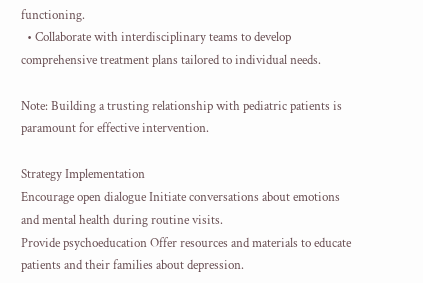functioning.
  • Collaborate with interdisciplinary teams to develop comprehensive treatment plans tailored to individual needs.

Note: Building a trusting relationship with pediatric patients is paramount for effective intervention.

Strategy Implementation
Encourage open dialogue Initiate conversations about emotions and mental health during routine visits.
Provide psychoeducation Offer resources and materials to educate patients and their families about depression.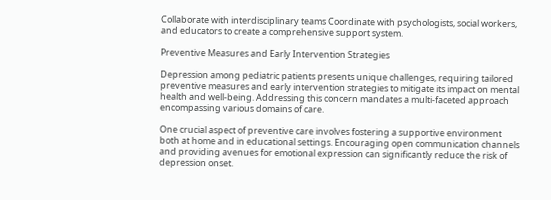Collaborate with interdisciplinary teams Coordinate with psychologists, social workers, and educators to create a comprehensive support system.

Preventive Measures and Early Intervention Strategies

Depression among pediatric patients presents unique challenges, requiring tailored preventive measures and early intervention strategies to mitigate its impact on mental health and well-being. Addressing this concern mandates a multi-faceted approach encompassing various domains of care.

One crucial aspect of preventive care involves fostering a supportive environment both at home and in educational settings. Encouraging open communication channels and providing avenues for emotional expression can significantly reduce the risk of depression onset.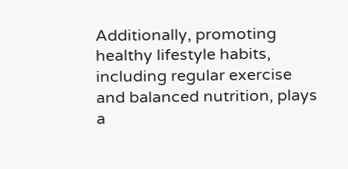Additionally, promoting healthy lifestyle habits, including regular exercise and balanced nutrition, plays a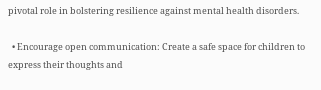pivotal role in bolstering resilience against mental health disorders.

  • Encourage open communication: Create a safe space for children to express their thoughts and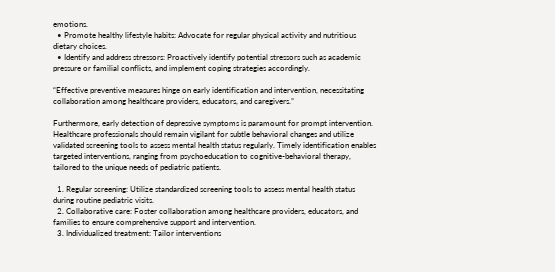emotions.
  • Promote healthy lifestyle habits: Advocate for regular physical activity and nutritious dietary choices.
  • Identify and address stressors: Proactively identify potential stressors such as academic pressure or familial conflicts, and implement coping strategies accordingly.

“Effective preventive measures hinge on early identification and intervention, necessitating collaboration among healthcare providers, educators, and caregivers.”

Furthermore, early detection of depressive symptoms is paramount for prompt intervention. Healthcare professionals should remain vigilant for subtle behavioral changes and utilize validated screening tools to assess mental health status regularly. Timely identification enables targeted interventions, ranging from psychoeducation to cognitive-behavioral therapy, tailored to the unique needs of pediatric patients.

  1. Regular screening: Utilize standardized screening tools to assess mental health status during routine pediatric visits.
  2. Collaborative care: Foster collaboration among healthcare providers, educators, and families to ensure comprehensive support and intervention.
  3. Individualized treatment: Tailor interventions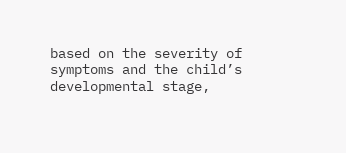based on the severity of symptoms and the child’s developmental stage,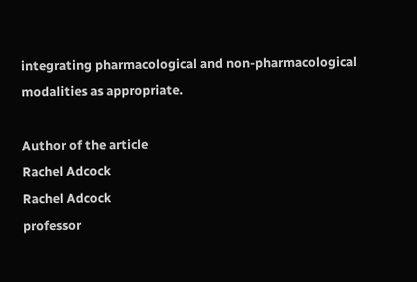integrating pharmacological and non-pharmacological modalities as appropriate.

Author of the article
Rachel Adcock
Rachel Adcock
professor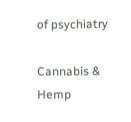of psychiatry

Cannabis & Hemp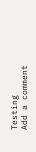Testing
Add a comment